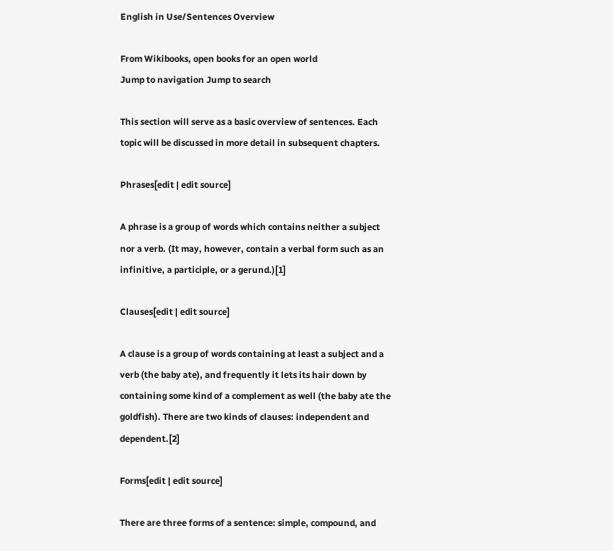English in Use/Sentences Overview

From Wikibooks, open books for an open world
Jump to navigation Jump to search

This section will serve as a basic overview of sentences. Each topic will be discussed in more detail in subsequent chapters.

Phrases[edit | edit source]

A phrase is a group of words which contains neither a subject nor a verb. (It may, however, contain a verbal form such as an infinitive, a participle, or a gerund.)[1]

Clauses[edit | edit source]

A clause is a group of words containing at least a subject and a verb (the baby ate), and frequently it lets its hair down by containing some kind of a complement as well (the baby ate the goldfish). There are two kinds of clauses: independent and dependent.[2]

Forms[edit | edit source]

There are three forms of a sentence: simple, compound, and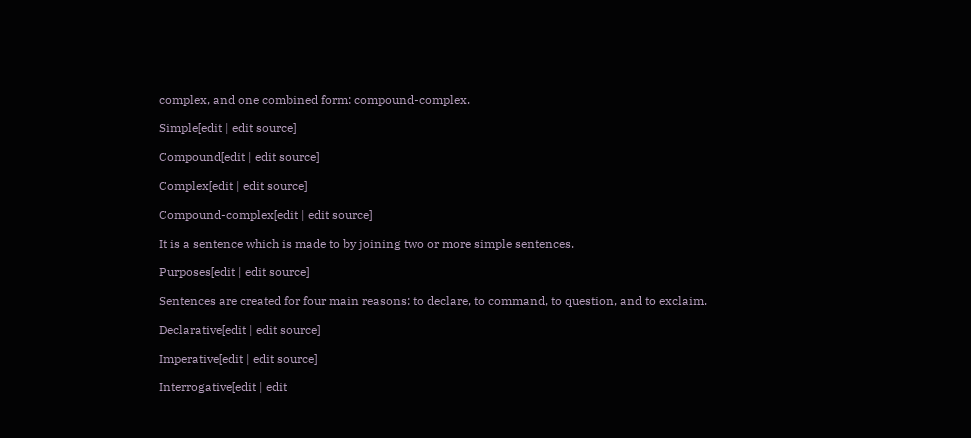complex, and one combined form: compound-complex.

Simple[edit | edit source]

Compound[edit | edit source]

Complex[edit | edit source]

Compound-complex[edit | edit source]

It is a sentence which is made to by joining two or more simple sentences.

Purposes[edit | edit source]

Sentences are created for four main reasons: to declare, to command, to question, and to exclaim.

Declarative[edit | edit source]

Imperative[edit | edit source]

Interrogative[edit | edit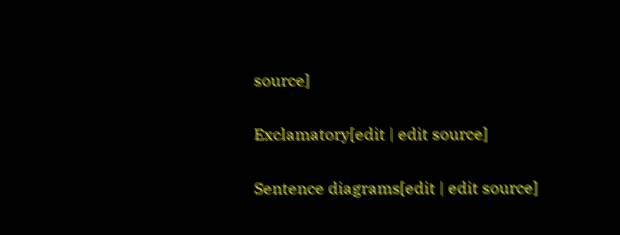source]

Exclamatory[edit | edit source]

Sentence diagrams[edit | edit source]